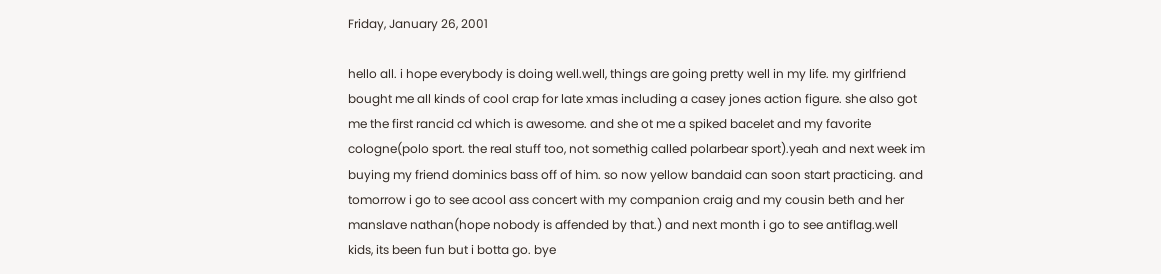Friday, January 26, 2001

hello all. i hope everybody is doing well.well, things are going pretty well in my life. my girlfriend bought me all kinds of cool crap for late xmas including a casey jones action figure. she also got me the first rancid cd which is awesome. and she ot me a spiked bacelet and my favorite cologne(polo sport. the real stuff too, not somethig called polarbear sport).yeah and next week im buying my friend dominics bass off of him. so now yellow bandaid can soon start practicing. and tomorrow i go to see acool ass concert with my companion craig and my cousin beth and her manslave nathan(hope nobody is affended by that.) and next month i go to see antiflag.well kids, its been fun but i botta go. bye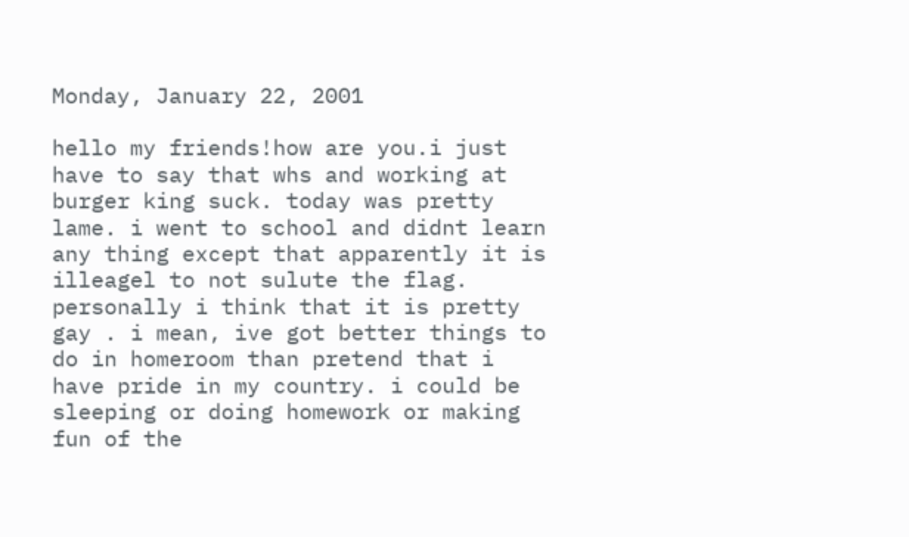Monday, January 22, 2001

hello my friends!how are you.i just have to say that whs and working at burger king suck. today was pretty lame. i went to school and didnt learn any thing except that apparently it is illeagel to not sulute the flag. personally i think that it is pretty gay . i mean, ive got better things to do in homeroom than pretend that i have pride in my country. i could be sleeping or doing homework or making fun of the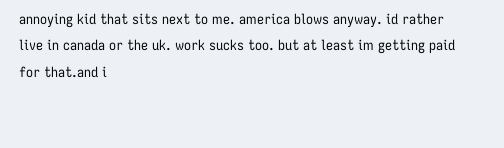annoying kid that sits next to me. america blows anyway. id rather live in canada or the uk. work sucks too. but at least im getting paid for that.and i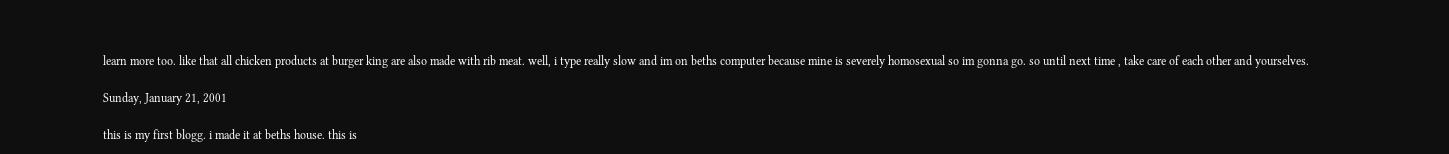learn more too. like that all chicken products at burger king are also made with rib meat. well, i type really slow and im on beths computer because mine is severely homosexual so im gonna go. so until next time , take care of each other and yourselves.

Sunday, January 21, 2001

this is my first blogg. i made it at beths house. this is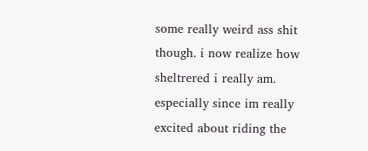some really weird ass shit though. i now realize how sheltrered i really am. especially since im really excited about riding the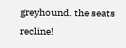greyhound. the seats recline!